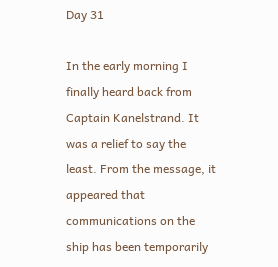Day 31

In the early morning I finally heard back from Captain Kanelstrand. It was a relief to say the least. From the message, it appeared that communications on the ship has been temporarily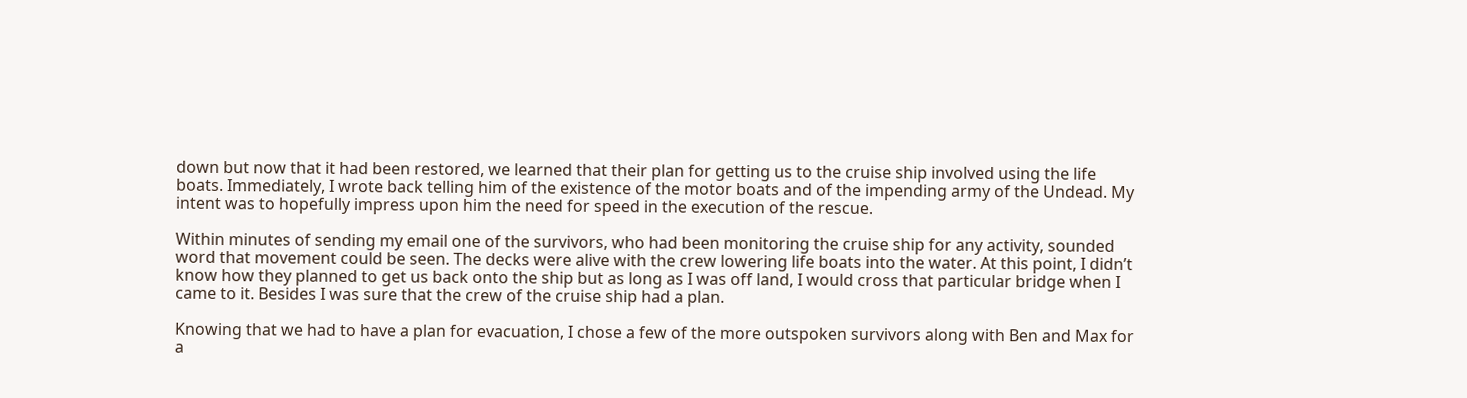down but now that it had been restored, we learned that their plan for getting us to the cruise ship involved using the life boats. Immediately, I wrote back telling him of the existence of the motor boats and of the impending army of the Undead. My intent was to hopefully impress upon him the need for speed in the execution of the rescue.

Within minutes of sending my email one of the survivors, who had been monitoring the cruise ship for any activity, sounded word that movement could be seen. The decks were alive with the crew lowering life boats into the water. At this point, I didn’t know how they planned to get us back onto the ship but as long as I was off land, I would cross that particular bridge when I came to it. Besides I was sure that the crew of the cruise ship had a plan.

Knowing that we had to have a plan for evacuation, I chose a few of the more outspoken survivors along with Ben and Max for a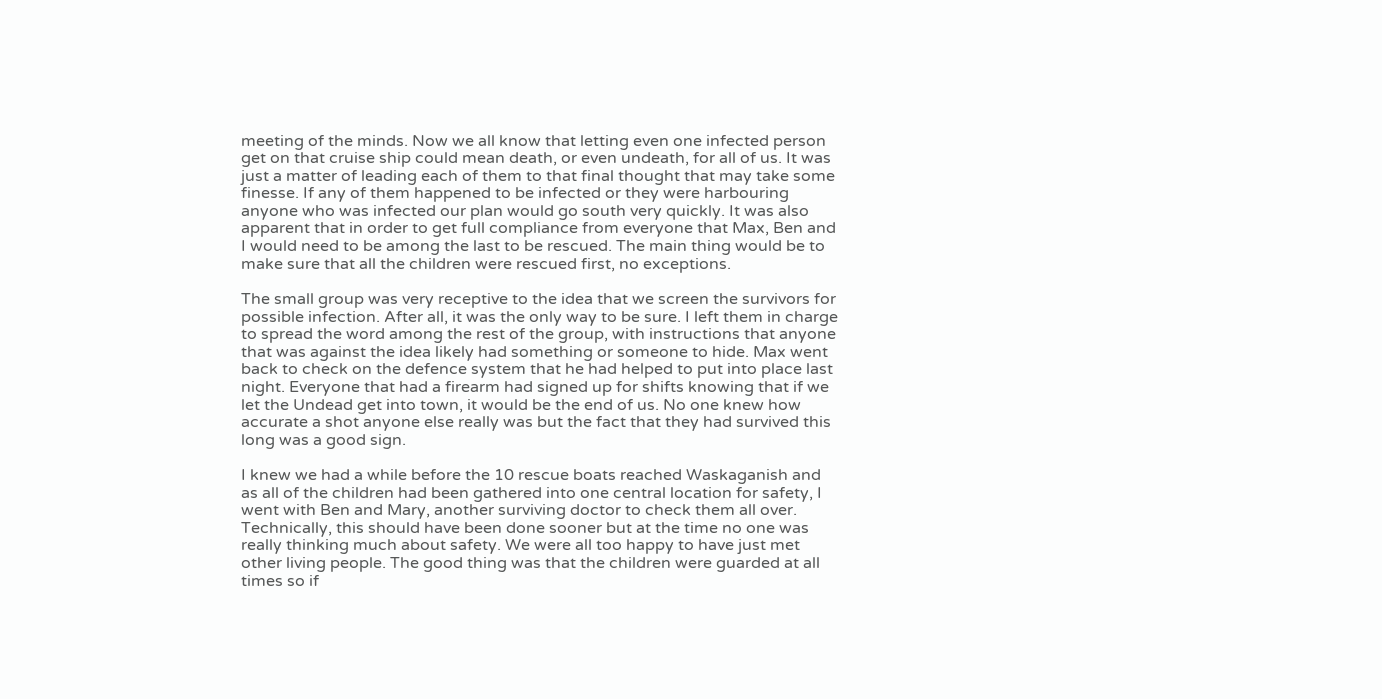meeting of the minds. Now we all know that letting even one infected person get on that cruise ship could mean death, or even undeath, for all of us. It was just a matter of leading each of them to that final thought that may take some finesse. If any of them happened to be infected or they were harbouring anyone who was infected our plan would go south very quickly. It was also apparent that in order to get full compliance from everyone that Max, Ben and I would need to be among the last to be rescued. The main thing would be to make sure that all the children were rescued first, no exceptions.

The small group was very receptive to the idea that we screen the survivors for possible infection. After all, it was the only way to be sure. I left them in charge to spread the word among the rest of the group, with instructions that anyone that was against the idea likely had something or someone to hide. Max went back to check on the defence system that he had helped to put into place last night. Everyone that had a firearm had signed up for shifts knowing that if we let the Undead get into town, it would be the end of us. No one knew how accurate a shot anyone else really was but the fact that they had survived this long was a good sign.

I knew we had a while before the 10 rescue boats reached Waskaganish and as all of the children had been gathered into one central location for safety, I went with Ben and Mary, another surviving doctor to check them all over. Technically, this should have been done sooner but at the time no one was really thinking much about safety. We were all too happy to have just met other living people. The good thing was that the children were guarded at all times so if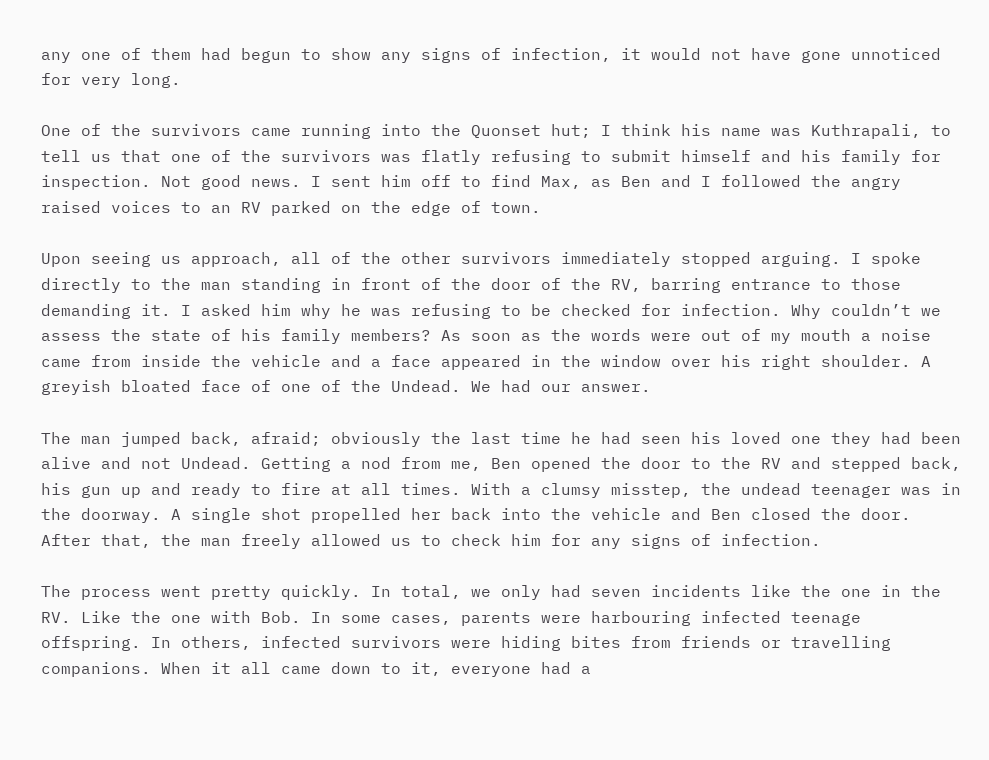any one of them had begun to show any signs of infection, it would not have gone unnoticed for very long.

One of the survivors came running into the Quonset hut; I think his name was Kuthrapali, to tell us that one of the survivors was flatly refusing to submit himself and his family for inspection. Not good news. I sent him off to find Max, as Ben and I followed the angry raised voices to an RV parked on the edge of town.

Upon seeing us approach, all of the other survivors immediately stopped arguing. I spoke directly to the man standing in front of the door of the RV, barring entrance to those demanding it. I asked him why he was refusing to be checked for infection. Why couldn’t we assess the state of his family members? As soon as the words were out of my mouth a noise came from inside the vehicle and a face appeared in the window over his right shoulder. A greyish bloated face of one of the Undead. We had our answer.

The man jumped back, afraid; obviously the last time he had seen his loved one they had been alive and not Undead. Getting a nod from me, Ben opened the door to the RV and stepped back, his gun up and ready to fire at all times. With a clumsy misstep, the undead teenager was in the doorway. A single shot propelled her back into the vehicle and Ben closed the door. After that, the man freely allowed us to check him for any signs of infection.

The process went pretty quickly. In total, we only had seven incidents like the one in the RV. Like the one with Bob. In some cases, parents were harbouring infected teenage offspring. In others, infected survivors were hiding bites from friends or travelling companions. When it all came down to it, everyone had a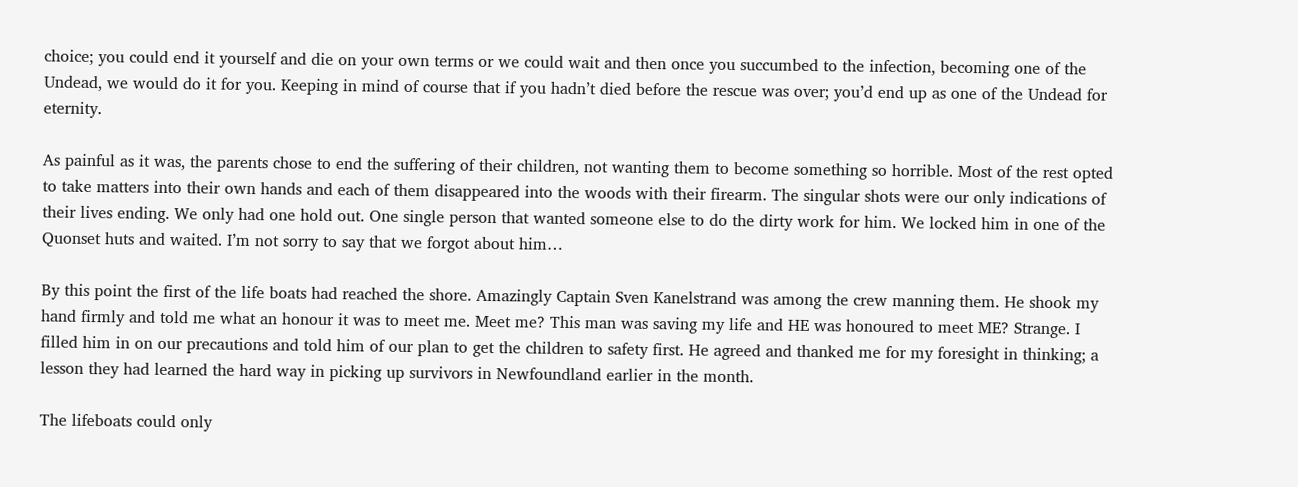choice; you could end it yourself and die on your own terms or we could wait and then once you succumbed to the infection, becoming one of the Undead, we would do it for you. Keeping in mind of course that if you hadn’t died before the rescue was over; you’d end up as one of the Undead for eternity.

As painful as it was, the parents chose to end the suffering of their children, not wanting them to become something so horrible. Most of the rest opted to take matters into their own hands and each of them disappeared into the woods with their firearm. The singular shots were our only indications of their lives ending. We only had one hold out. One single person that wanted someone else to do the dirty work for him. We locked him in one of the Quonset huts and waited. I’m not sorry to say that we forgot about him…

By this point the first of the life boats had reached the shore. Amazingly Captain Sven Kanelstrand was among the crew manning them. He shook my hand firmly and told me what an honour it was to meet me. Meet me? This man was saving my life and HE was honoured to meet ME? Strange. I filled him in on our precautions and told him of our plan to get the children to safety first. He agreed and thanked me for my foresight in thinking; a lesson they had learned the hard way in picking up survivors in Newfoundland earlier in the month.

The lifeboats could only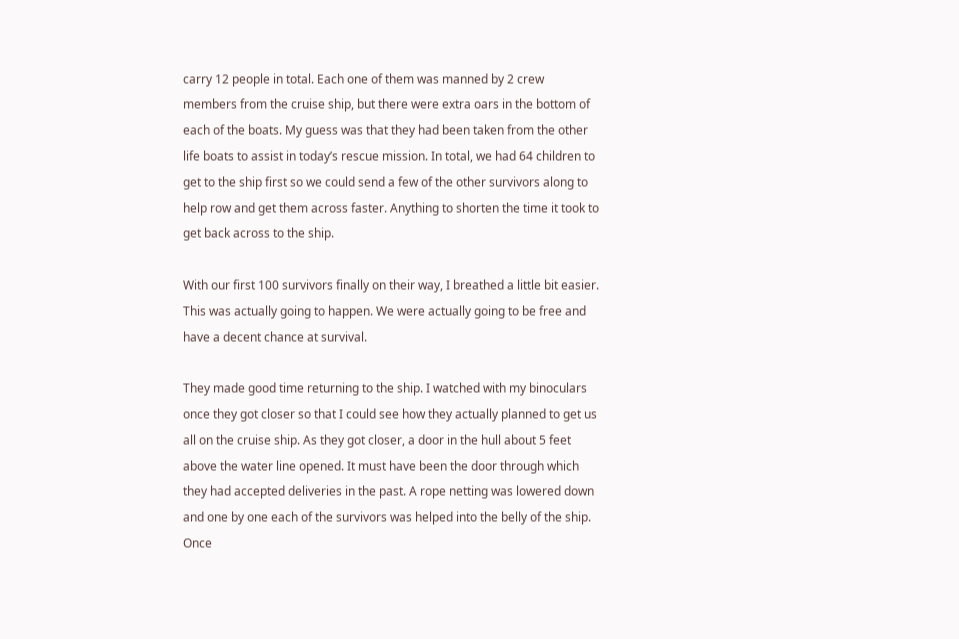carry 12 people in total. Each one of them was manned by 2 crew members from the cruise ship, but there were extra oars in the bottom of each of the boats. My guess was that they had been taken from the other life boats to assist in today’s rescue mission. In total, we had 64 children to get to the ship first so we could send a few of the other survivors along to help row and get them across faster. Anything to shorten the time it took to get back across to the ship.

With our first 100 survivors finally on their way, I breathed a little bit easier. This was actually going to happen. We were actually going to be free and have a decent chance at survival.

They made good time returning to the ship. I watched with my binoculars once they got closer so that I could see how they actually planned to get us all on the cruise ship. As they got closer, a door in the hull about 5 feet above the water line opened. It must have been the door through which they had accepted deliveries in the past. A rope netting was lowered down and one by one each of the survivors was helped into the belly of the ship. Once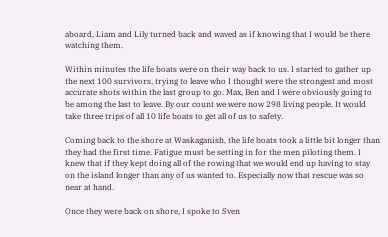aboard, Liam and Lily turned back and waved as if knowing that I would be there watching them.

Within minutes the life boats were on their way back to us. I started to gather up the next 100 survivors, trying to leave who I thought were the strongest and most accurate shots within the last group to go. Max, Ben and I were obviously going to be among the last to leave. By our count we were now 298 living people. It would take three trips of all 10 life boats to get all of us to safety.

Coming back to the shore at Waskaganish, the life boats took a little bit longer than they had the first time. Fatigue must be setting in for the men piloting them. I knew that if they kept doing all of the rowing that we would end up having to stay on the island longer than any of us wanted to. Especially now that rescue was so near at hand.

Once they were back on shore, I spoke to Sven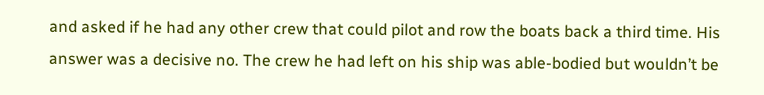and asked if he had any other crew that could pilot and row the boats back a third time. His answer was a decisive no. The crew he had left on his ship was able-bodied but wouldn’t be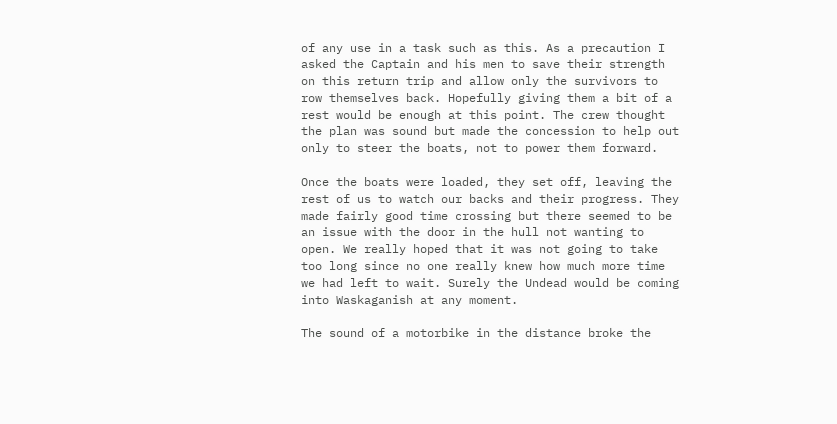of any use in a task such as this. As a precaution I asked the Captain and his men to save their strength on this return trip and allow only the survivors to row themselves back. Hopefully giving them a bit of a rest would be enough at this point. The crew thought the plan was sound but made the concession to help out only to steer the boats, not to power them forward.

Once the boats were loaded, they set off, leaving the rest of us to watch our backs and their progress. They made fairly good time crossing but there seemed to be an issue with the door in the hull not wanting to open. We really hoped that it was not going to take too long since no one really knew how much more time we had left to wait. Surely the Undead would be coming into Waskaganish at any moment.

The sound of a motorbike in the distance broke the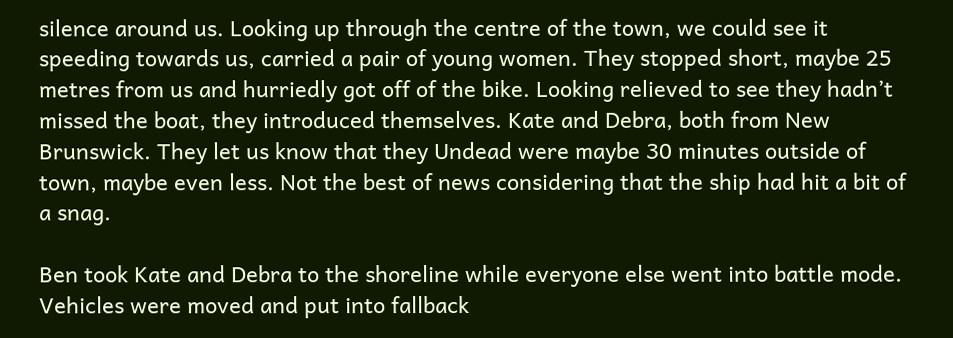silence around us. Looking up through the centre of the town, we could see it speeding towards us, carried a pair of young women. They stopped short, maybe 25 metres from us and hurriedly got off of the bike. Looking relieved to see they hadn’t missed the boat, they introduced themselves. Kate and Debra, both from New Brunswick. They let us know that they Undead were maybe 30 minutes outside of town, maybe even less. Not the best of news considering that the ship had hit a bit of a snag.

Ben took Kate and Debra to the shoreline while everyone else went into battle mode. Vehicles were moved and put into fallback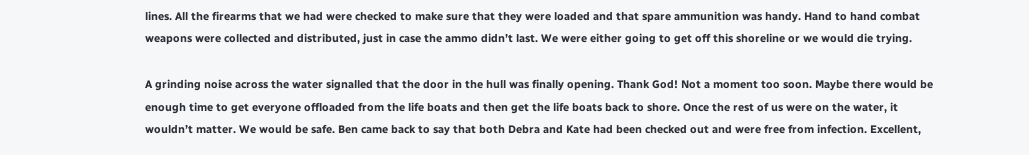lines. All the firearms that we had were checked to make sure that they were loaded and that spare ammunition was handy. Hand to hand combat weapons were collected and distributed, just in case the ammo didn’t last. We were either going to get off this shoreline or we would die trying.

A grinding noise across the water signalled that the door in the hull was finally opening. Thank God! Not a moment too soon. Maybe there would be enough time to get everyone offloaded from the life boats and then get the life boats back to shore. Once the rest of us were on the water, it wouldn’t matter. We would be safe. Ben came back to say that both Debra and Kate had been checked out and were free from infection. Excellent,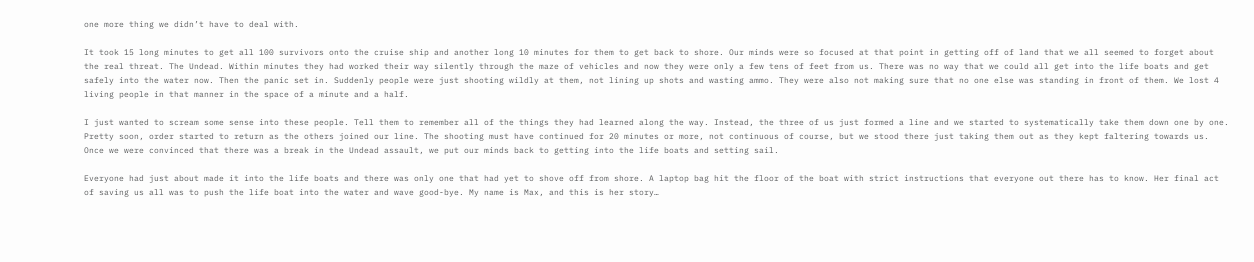one more thing we didn’t have to deal with.

It took 15 long minutes to get all 100 survivors onto the cruise ship and another long 10 minutes for them to get back to shore. Our minds were so focused at that point in getting off of land that we all seemed to forget about the real threat. The Undead. Within minutes they had worked their way silently through the maze of vehicles and now they were only a few tens of feet from us. There was no way that we could all get into the life boats and get safely into the water now. Then the panic set in. Suddenly people were just shooting wildly at them, not lining up shots and wasting ammo. They were also not making sure that no one else was standing in front of them. We lost 4 living people in that manner in the space of a minute and a half.

I just wanted to scream some sense into these people. Tell them to remember all of the things they had learned along the way. Instead, the three of us just formed a line and we started to systematically take them down one by one. Pretty soon, order started to return as the others joined our line. The shooting must have continued for 20 minutes or more, not continuous of course, but we stood there just taking them out as they kept faltering towards us. Once we were convinced that there was a break in the Undead assault, we put our minds back to getting into the life boats and setting sail.

Everyone had just about made it into the life boats and there was only one that had yet to shove off from shore. A laptop bag hit the floor of the boat with strict instructions that everyone out there has to know. Her final act of saving us all was to push the life boat into the water and wave good-bye. My name is Max, and this is her story…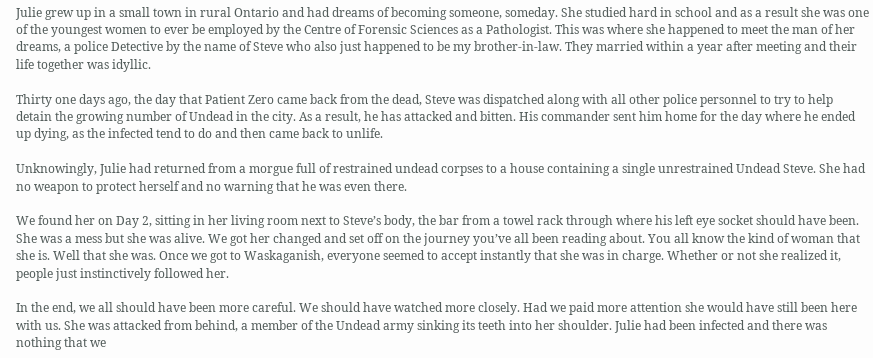Julie grew up in a small town in rural Ontario and had dreams of becoming someone, someday. She studied hard in school and as a result she was one of the youngest women to ever be employed by the Centre of Forensic Sciences as a Pathologist. This was where she happened to meet the man of her dreams, a police Detective by the name of Steve who also just happened to be my brother-in-law. They married within a year after meeting and their life together was idyllic.

Thirty one days ago, the day that Patient Zero came back from the dead, Steve was dispatched along with all other police personnel to try to help detain the growing number of Undead in the city. As a result, he has attacked and bitten. His commander sent him home for the day where he ended up dying, as the infected tend to do and then came back to unlife.

Unknowingly, Julie had returned from a morgue full of restrained undead corpses to a house containing a single unrestrained Undead Steve. She had no weapon to protect herself and no warning that he was even there.

We found her on Day 2, sitting in her living room next to Steve’s body, the bar from a towel rack through where his left eye socket should have been. She was a mess but she was alive. We got her changed and set off on the journey you’ve all been reading about. You all know the kind of woman that she is. Well that she was. Once we got to Waskaganish, everyone seemed to accept instantly that she was in charge. Whether or not she realized it, people just instinctively followed her.

In the end, we all should have been more careful. We should have watched more closely. Had we paid more attention she would have still been here with us. She was attacked from behind, a member of the Undead army sinking its teeth into her shoulder. Julie had been infected and there was nothing that we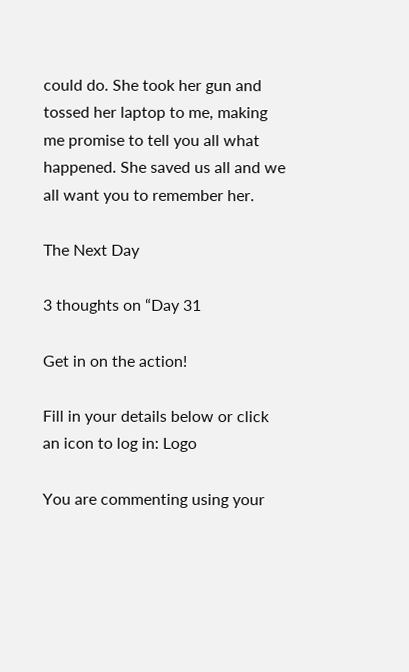could do. She took her gun and tossed her laptop to me, making me promise to tell you all what happened. She saved us all and we all want you to remember her.

The Next Day

3 thoughts on “Day 31

Get in on the action!

Fill in your details below or click an icon to log in: Logo

You are commenting using your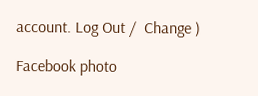account. Log Out /  Change )

Facebook photo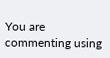You are commenting using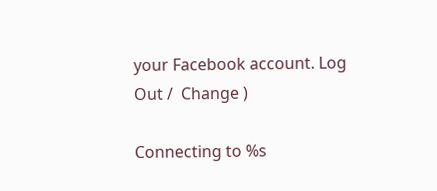your Facebook account. Log Out /  Change )

Connecting to %s